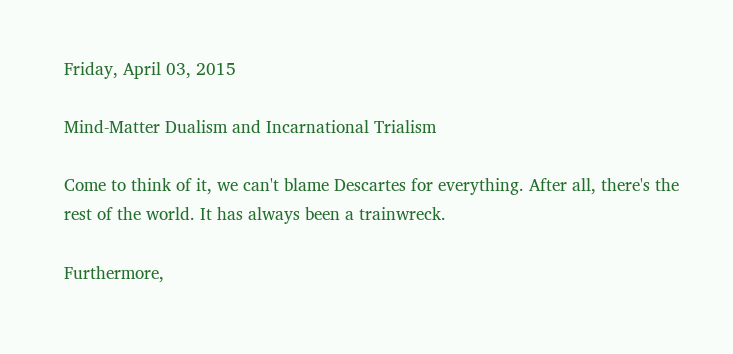Friday, April 03, 2015

Mind-Matter Dualism and Incarnational Trialism

Come to think of it, we can't blame Descartes for everything. After all, there's the rest of the world. It has always been a trainwreck.

Furthermore,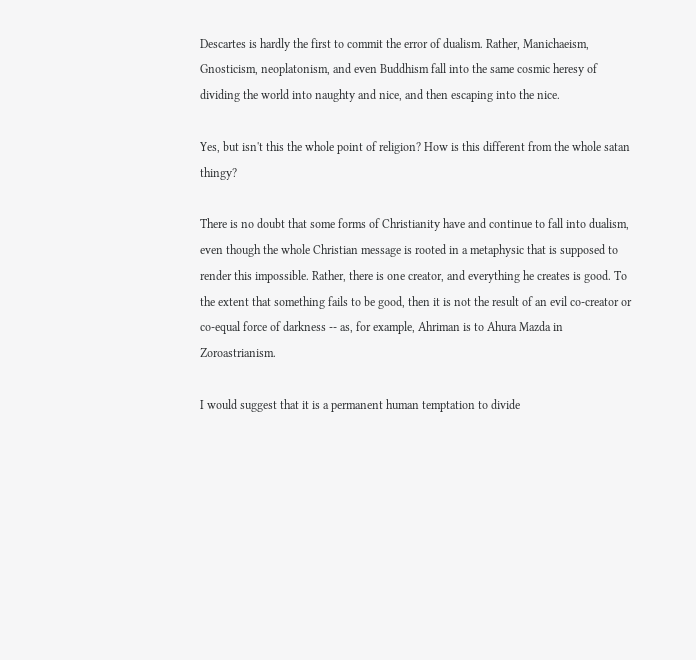Descartes is hardly the first to commit the error of dualism. Rather, Manichaeism, Gnosticism, neoplatonism, and even Buddhism fall into the same cosmic heresy of dividing the world into naughty and nice, and then escaping into the nice.

Yes, but isn't this the whole point of religion? How is this different from the whole satan thingy?

There is no doubt that some forms of Christianity have and continue to fall into dualism, even though the whole Christian message is rooted in a metaphysic that is supposed to render this impossible. Rather, there is one creator, and everything he creates is good. To the extent that something fails to be good, then it is not the result of an evil co-creator or co-equal force of darkness -- as, for example, Ahriman is to Ahura Mazda in Zoroastrianism.

I would suggest that it is a permanent human temptation to divide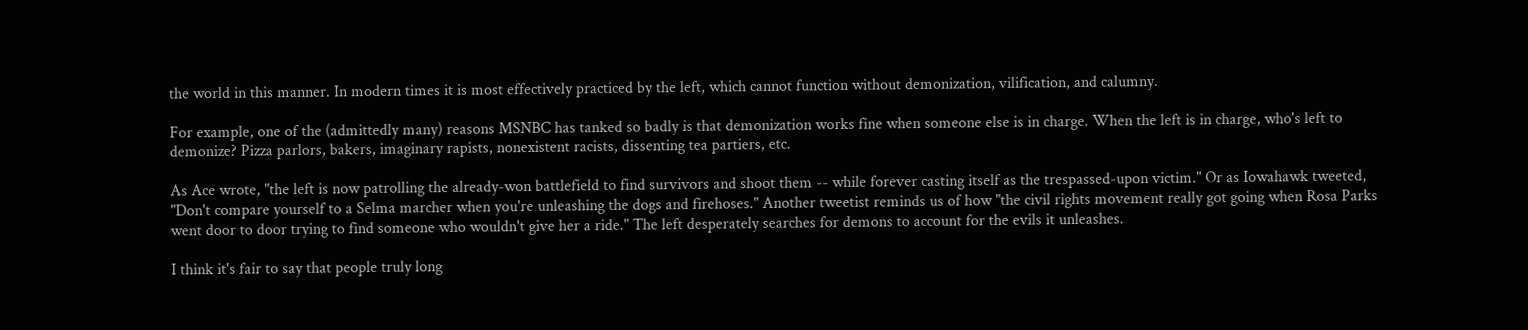the world in this manner. In modern times it is most effectively practiced by the left, which cannot function without demonization, vilification, and calumny.

For example, one of the (admittedly many) reasons MSNBC has tanked so badly is that demonization works fine when someone else is in charge. When the left is in charge, who's left to demonize? Pizza parlors, bakers, imaginary rapists, nonexistent racists, dissenting tea partiers, etc.

As Ace wrote, "the left is now patrolling the already-won battlefield to find survivors and shoot them -- while forever casting itself as the trespassed-upon victim." Or as Iowahawk tweeted, "Don't compare yourself to a Selma marcher when you're unleashing the dogs and firehoses." Another tweetist reminds us of how "the civil rights movement really got going when Rosa Parks went door to door trying to find someone who wouldn't give her a ride." The left desperately searches for demons to account for the evils it unleashes.

I think it's fair to say that people truly long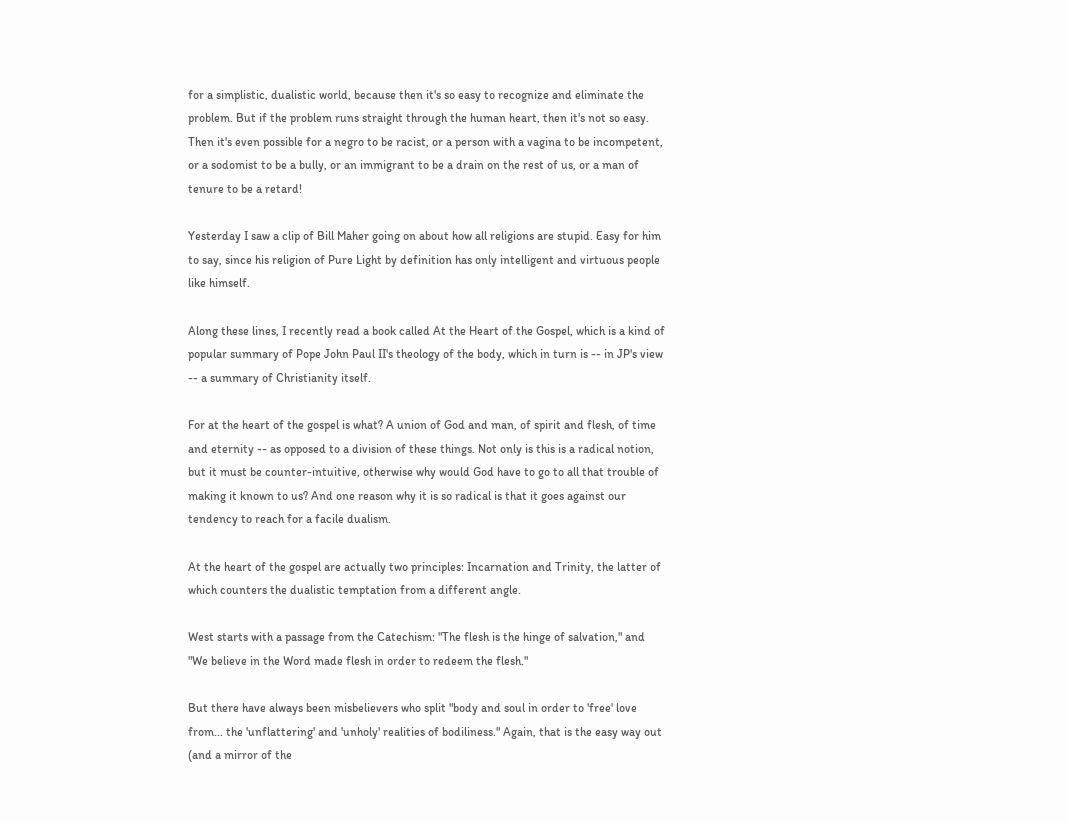for a simplistic, dualistic world, because then it's so easy to recognize and eliminate the problem. But if the problem runs straight through the human heart, then it's not so easy. Then it's even possible for a negro to be racist, or a person with a vagina to be incompetent, or a sodomist to be a bully, or an immigrant to be a drain on the rest of us, or a man of tenure to be a retard!

Yesterday I saw a clip of Bill Maher going on about how all religions are stupid. Easy for him to say, since his religion of Pure Light by definition has only intelligent and virtuous people like himself.

Along these lines, I recently read a book called At the Heart of the Gospel, which is a kind of popular summary of Pope John Paul II's theology of the body, which in turn is -- in JP's view -- a summary of Christianity itself.

For at the heart of the gospel is what? A union of God and man, of spirit and flesh, of time and eternity -- as opposed to a division of these things. Not only is this is a radical notion, but it must be counter-intuitive, otherwise why would God have to go to all that trouble of making it known to us? And one reason why it is so radical is that it goes against our tendency to reach for a facile dualism.

At the heart of the gospel are actually two principles: Incarnation and Trinity, the latter of which counters the dualistic temptation from a different angle.

West starts with a passage from the Catechism: "The flesh is the hinge of salvation," and "We believe in the Word made flesh in order to redeem the flesh."

But there have always been misbelievers who split "body and soul in order to 'free' love from... the 'unflattering' and 'unholy' realities of bodiliness." Again, that is the easy way out (and a mirror of the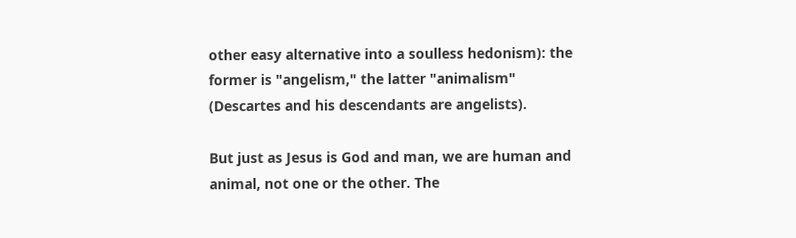other easy alternative into a soulless hedonism): the former is "angelism," the latter "animalism" (Descartes and his descendants are angelists).

But just as Jesus is God and man, we are human and animal, not one or the other. The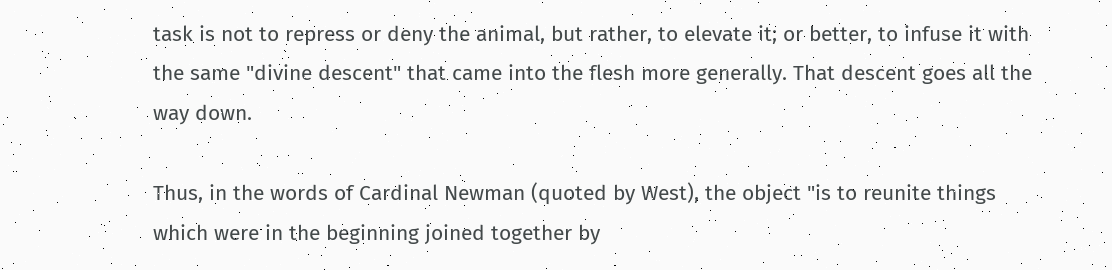task is not to repress or deny the animal, but rather, to elevate it; or better, to infuse it with the same "divine descent" that came into the flesh more generally. That descent goes all the way down.

Thus, in the words of Cardinal Newman (quoted by West), the object "is to reunite things which were in the beginning joined together by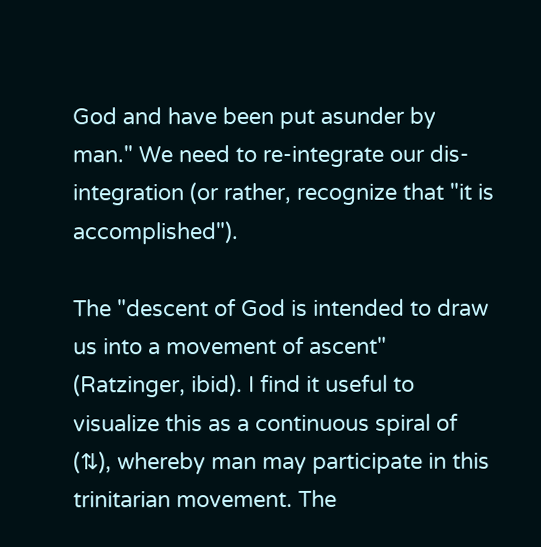God and have been put asunder by man." We need to re-integrate our dis-integration (or rather, recognize that "it is accomplished").

The "descent of God is intended to draw us into a movement of ascent" (Ratzinger, ibid). I find it useful to visualize this as a continuous spiral of (⇅), whereby man may participate in this trinitarian movement. The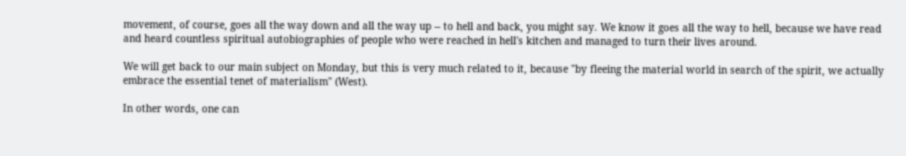movement, of course, goes all the way down and all the way up -- to hell and back, you might say. We know it goes all the way to hell, because we have read and heard countless spiritual autobiographies of people who were reached in hell's kitchen and managed to turn their lives around.

We will get back to our main subject on Monday, but this is very much related to it, because "by fleeing the material world in search of the spirit, we actually embrace the essential tenet of materialism" (West).

In other words, one can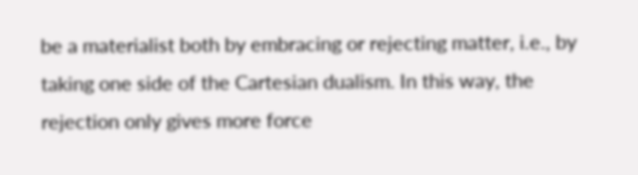be a materialist both by embracing or rejecting matter, i.e., by taking one side of the Cartesian dualism. In this way, the rejection only gives more force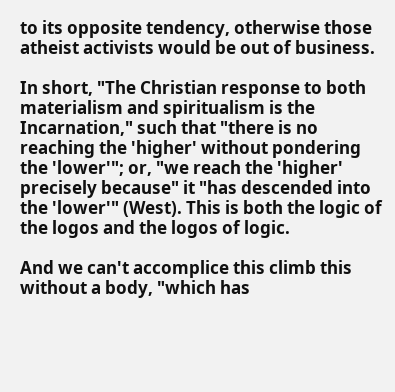to its opposite tendency, otherwise those atheist activists would be out of business.

In short, "The Christian response to both materialism and spiritualism is the Incarnation," such that "there is no reaching the 'higher' without pondering the 'lower'"; or, "we reach the 'higher' precisely because" it "has descended into the 'lower'" (West). This is both the logic of the logos and the logos of logic.

And we can't accomplice this climb this without a body, "which has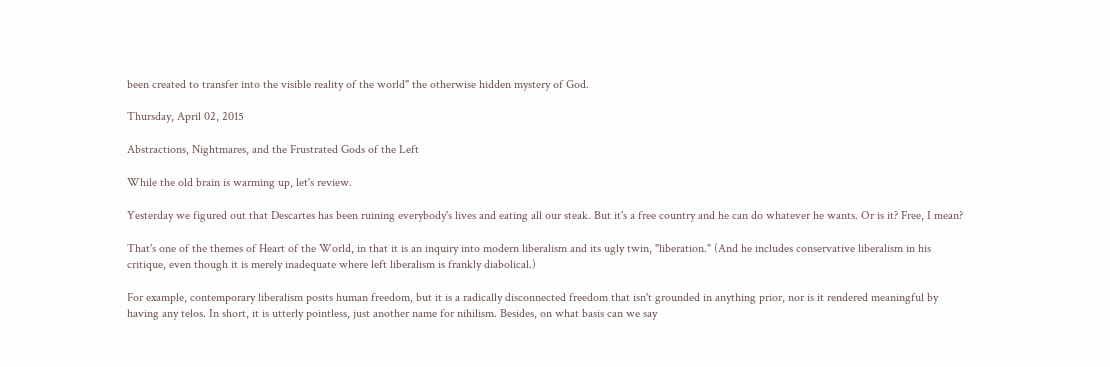been created to transfer into the visible reality of the world" the otherwise hidden mystery of God.

Thursday, April 02, 2015

Abstractions, Nightmares, and the Frustrated Gods of the Left

While the old brain is warming up, let's review.

Yesterday we figured out that Descartes has been ruining everybody's lives and eating all our steak. But it's a free country and he can do whatever he wants. Or is it? Free, I mean?

That's one of the themes of Heart of the World, in that it is an inquiry into modern liberalism and its ugly twin, "liberation." (And he includes conservative liberalism in his critique, even though it is merely inadequate where left liberalism is frankly diabolical.)

For example, contemporary liberalism posits human freedom, but it is a radically disconnected freedom that isn't grounded in anything prior, nor is it rendered meaningful by having any telos. In short, it is utterly pointless, just another name for nihilism. Besides, on what basis can we say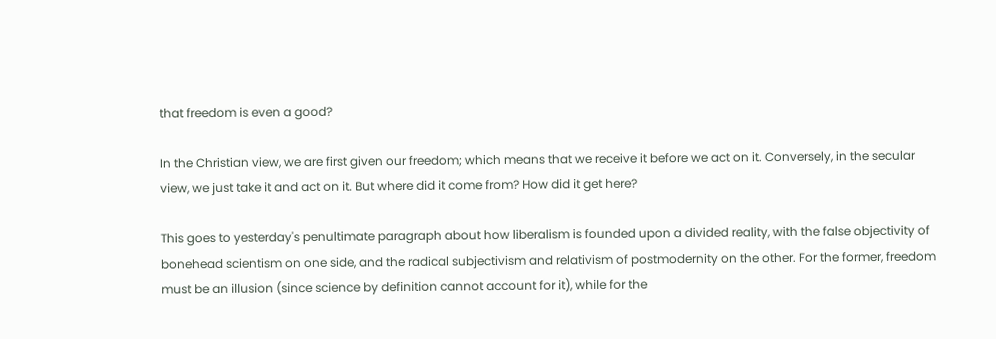that freedom is even a good?

In the Christian view, we are first given our freedom; which means that we receive it before we act on it. Conversely, in the secular view, we just take it and act on it. But where did it come from? How did it get here?

This goes to yesterday's penultimate paragraph about how liberalism is founded upon a divided reality, with the false objectivity of bonehead scientism on one side, and the radical subjectivism and relativism of postmodernity on the other. For the former, freedom must be an illusion (since science by definition cannot account for it), while for the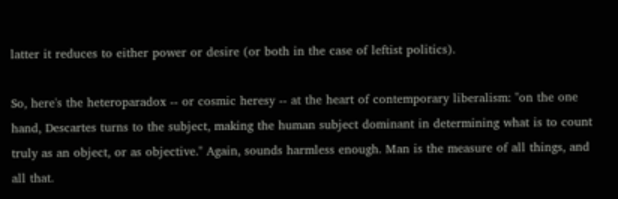latter it reduces to either power or desire (or both in the case of leftist politics).

So, here's the heteroparadox -- or cosmic heresy -- at the heart of contemporary liberalism: "on the one hand, Descartes turns to the subject, making the human subject dominant in determining what is to count truly as an object, or as objective." Again, sounds harmless enough. Man is the measure of all things, and all that.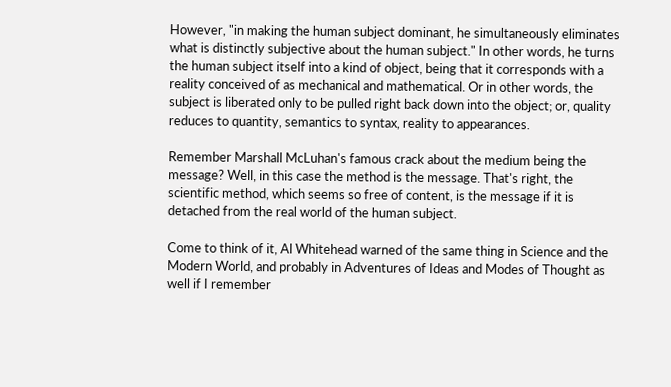However, "in making the human subject dominant, he simultaneously eliminates what is distinctly subjective about the human subject." In other words, he turns the human subject itself into a kind of object, being that it corresponds with a reality conceived of as mechanical and mathematical. Or in other words, the subject is liberated only to be pulled right back down into the object; or, quality reduces to quantity, semantics to syntax, reality to appearances.

Remember Marshall McLuhan's famous crack about the medium being the message? Well, in this case the method is the message. That's right, the scientific method, which seems so free of content, is the message if it is detached from the real world of the human subject.

Come to think of it, Al Whitehead warned of the same thing in Science and the Modern World, and probably in Adventures of Ideas and Modes of Thought as well if I remember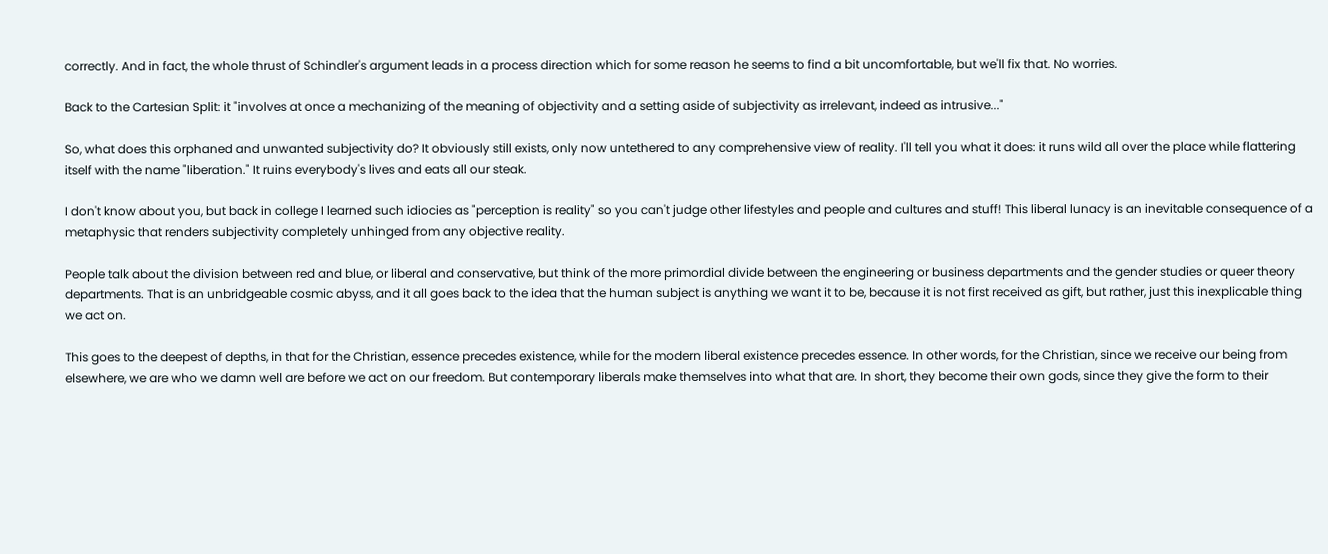correctly. And in fact, the whole thrust of Schindler's argument leads in a process direction which for some reason he seems to find a bit uncomfortable, but we'll fix that. No worries.

Back to the Cartesian Split: it "involves at once a mechanizing of the meaning of objectivity and a setting aside of subjectivity as irrelevant, indeed as intrusive..."

So, what does this orphaned and unwanted subjectivity do? It obviously still exists, only now untethered to any comprehensive view of reality. I'll tell you what it does: it runs wild all over the place while flattering itself with the name "liberation." It ruins everybody's lives and eats all our steak.

I don't know about you, but back in college I learned such idiocies as "perception is reality" so you can't judge other lifestyles and people and cultures and stuff! This liberal lunacy is an inevitable consequence of a metaphysic that renders subjectivity completely unhinged from any objective reality.

People talk about the division between red and blue, or liberal and conservative, but think of the more primordial divide between the engineering or business departments and the gender studies or queer theory departments. That is an unbridgeable cosmic abyss, and it all goes back to the idea that the human subject is anything we want it to be, because it is not first received as gift, but rather, just this inexplicable thing we act on.

This goes to the deepest of depths, in that for the Christian, essence precedes existence, while for the modern liberal existence precedes essence. In other words, for the Christian, since we receive our being from elsewhere, we are who we damn well are before we act on our freedom. But contemporary liberals make themselves into what that are. In short, they become their own gods, since they give the form to their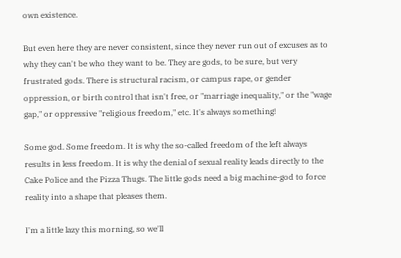own existence.

But even here they are never consistent, since they never run out of excuses as to why they can't be who they want to be. They are gods, to be sure, but very frustrated gods. There is structural racism, or campus rape, or gender oppression, or birth control that isn't free, or "marriage inequality," or the "wage gap," or oppressive "religious freedom," etc. It's always something!

Some god. Some freedom. It is why the so-called freedom of the left always results in less freedom. It is why the denial of sexual reality leads directly to the Cake Police and the Pizza Thugs. The little gods need a big machine-god to force reality into a shape that pleases them.

I'm a little lazy this morning, so we'll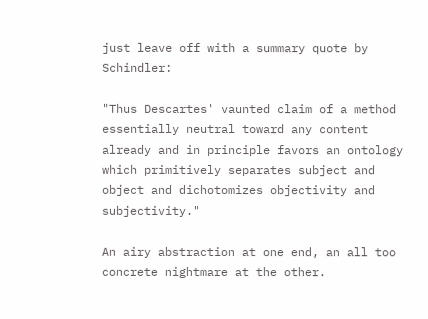just leave off with a summary quote by Schindler:

"Thus Descartes' vaunted claim of a method essentially neutral toward any content already and in principle favors an ontology which primitively separates subject and object and dichotomizes objectivity and subjectivity."

An airy abstraction at one end, an all too concrete nightmare at the other.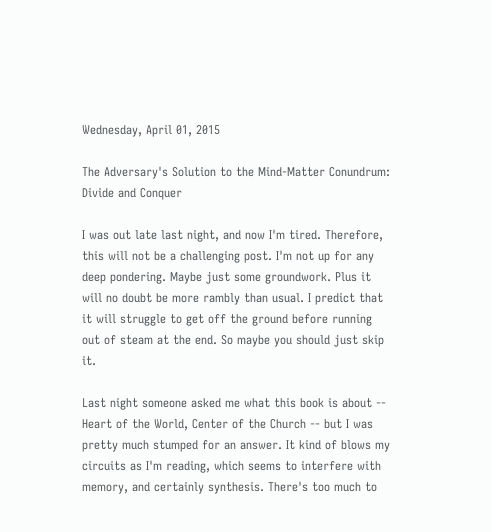Wednesday, April 01, 2015

The Adversary's Solution to the Mind-Matter Conundrum: Divide and Conquer

I was out late last night, and now I'm tired. Therefore, this will not be a challenging post. I'm not up for any deep pondering. Maybe just some groundwork. Plus it will no doubt be more rambly than usual. I predict that it will struggle to get off the ground before running out of steam at the end. So maybe you should just skip it.

Last night someone asked me what this book is about -- Heart of the World, Center of the Church -- but I was pretty much stumped for an answer. It kind of blows my circuits as I'm reading, which seems to interfere with memory, and certainly synthesis. There's too much to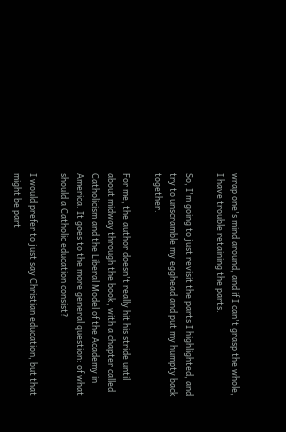wrap one's mind around, and if I can't grasp the whole, I have trouble retaining the parts.

So, I'm going to just revisit the parts I highlighted, and try to unscramble my egghead and put my humpty back together.

For me, the author doesn't really hit his stride until about midway through the book, with a chapter called Catholicism and the Liberal Model of the Academy in America. It goes to the more general question: of what should a Catholic education consist?

I would prefer to just say Christian education, but that might be part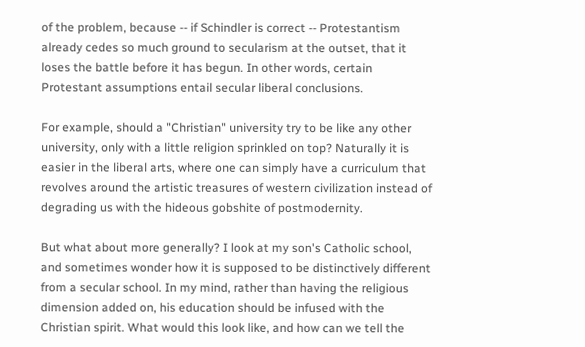of the problem, because -- if Schindler is correct -- Protestantism already cedes so much ground to secularism at the outset, that it loses the battle before it has begun. In other words, certain Protestant assumptions entail secular liberal conclusions.

For example, should a "Christian" university try to be like any other university, only with a little religion sprinkled on top? Naturally it is easier in the liberal arts, where one can simply have a curriculum that revolves around the artistic treasures of western civilization instead of degrading us with the hideous gobshite of postmodernity.

But what about more generally? I look at my son's Catholic school, and sometimes wonder how it is supposed to be distinctively different from a secular school. In my mind, rather than having the religious dimension added on, his education should be infused with the Christian spirit. What would this look like, and how can we tell the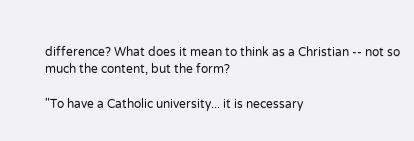difference? What does it mean to think as a Christian -- not so much the content, but the form?

"To have a Catholic university... it is necessary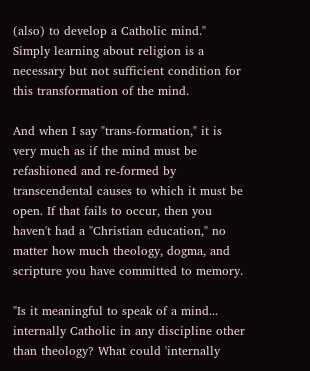(also) to develop a Catholic mind." Simply learning about religion is a necessary but not sufficient condition for this transformation of the mind.

And when I say "trans-formation," it is very much as if the mind must be refashioned and re-formed by transcendental causes to which it must be open. If that fails to occur, then you haven't had a "Christian education," no matter how much theology, dogma, and scripture you have committed to memory.

"Is it meaningful to speak of a mind... internally Catholic in any discipline other than theology? What could 'internally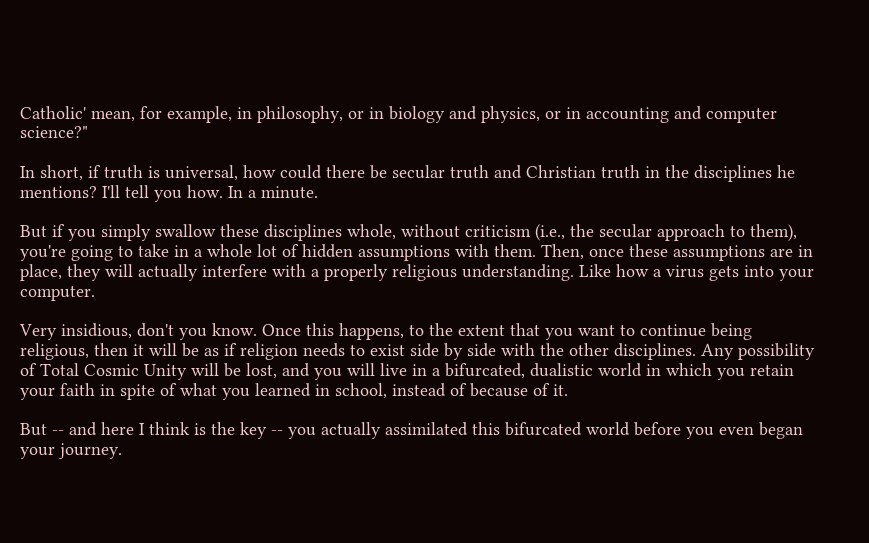Catholic' mean, for example, in philosophy, or in biology and physics, or in accounting and computer science?"

In short, if truth is universal, how could there be secular truth and Christian truth in the disciplines he mentions? I'll tell you how. In a minute.

But if you simply swallow these disciplines whole, without criticism (i.e., the secular approach to them), you're going to take in a whole lot of hidden assumptions with them. Then, once these assumptions are in place, they will actually interfere with a properly religious understanding. Like how a virus gets into your computer.

Very insidious, don't you know. Once this happens, to the extent that you want to continue being religious, then it will be as if religion needs to exist side by side with the other disciplines. Any possibility of Total Cosmic Unity will be lost, and you will live in a bifurcated, dualistic world in which you retain your faith in spite of what you learned in school, instead of because of it.

But -- and here I think is the key -- you actually assimilated this bifurcated world before you even began your journey.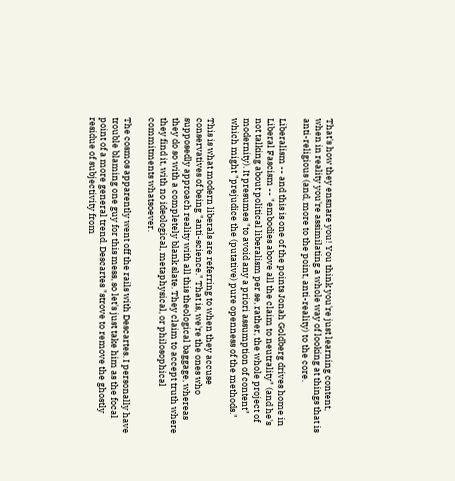That's how they ensnare you! You think you're just learning content, when in reality you're assimilating a whole way of looking at things that is anti-religious (and, more to the point, anti-reality) to the core.

Liberalism -- and this is one of the points Jonah Goldberg drives home in Liberal Fascism -- "embodies above all the claim to neutrality" (and he's not talking about political liberalism per se, rather, the whole project of modernity). It presumes "to avoid any a priori assumption of content" which might "prejudice the (putative) pure openness of the methods."

This is what modern liberals are referring to when they accuse conservatives of being "anti-science." That is, we're the ones who supposedly approach reality with all this theological baggage, whereas they do so with a completely blank slate. They claim to accept truth where they find it, with no ideological, metaphysical, or philosophical commitments whatsoever.

The cosmos apparently went off the rails with Descartes. I personally have trouble blaming one guy for this mess, so let's just take him as the focal point of a more general trend. Descartes "strove to remove the ghostly residue of subjectivity from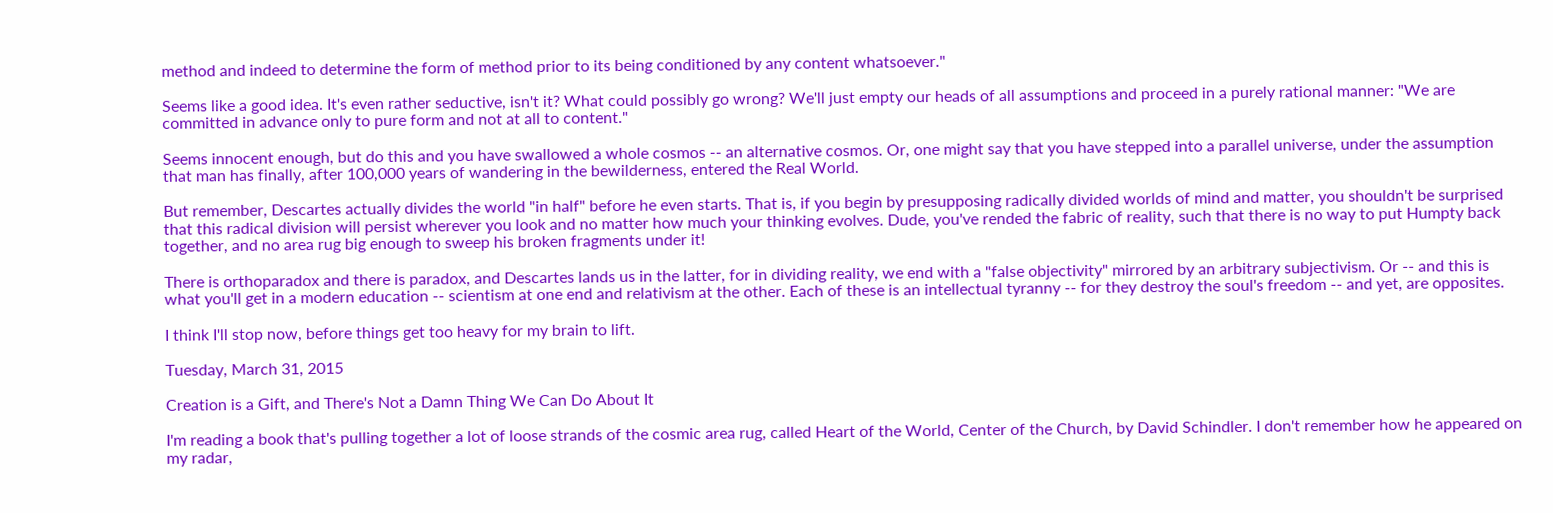method and indeed to determine the form of method prior to its being conditioned by any content whatsoever."

Seems like a good idea. It's even rather seductive, isn't it? What could possibly go wrong? We'll just empty our heads of all assumptions and proceed in a purely rational manner: "We are committed in advance only to pure form and not at all to content."

Seems innocent enough, but do this and you have swallowed a whole cosmos -- an alternative cosmos. Or, one might say that you have stepped into a parallel universe, under the assumption that man has finally, after 100,000 years of wandering in the bewilderness, entered the Real World.

But remember, Descartes actually divides the world "in half" before he even starts. That is, if you begin by presupposing radically divided worlds of mind and matter, you shouldn't be surprised that this radical division will persist wherever you look and no matter how much your thinking evolves. Dude, you've rended the fabric of reality, such that there is no way to put Humpty back together, and no area rug big enough to sweep his broken fragments under it!

There is orthoparadox and there is paradox, and Descartes lands us in the latter, for in dividing reality, we end with a "false objectivity" mirrored by an arbitrary subjectivism. Or -- and this is what you'll get in a modern education -- scientism at one end and relativism at the other. Each of these is an intellectual tyranny -- for they destroy the soul's freedom -- and yet, are opposites.

I think I'll stop now, before things get too heavy for my brain to lift.

Tuesday, March 31, 2015

Creation is a Gift, and There's Not a Damn Thing We Can Do About It

I'm reading a book that's pulling together a lot of loose strands of the cosmic area rug, called Heart of the World, Center of the Church, by David Schindler. I don't remember how he appeared on my radar,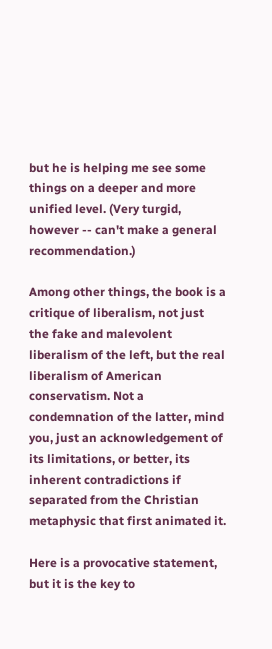but he is helping me see some things on a deeper and more unified level. (Very turgid, however -- can't make a general recommendation.)

Among other things, the book is a critique of liberalism, not just the fake and malevolent liberalism of the left, but the real liberalism of American conservatism. Not a condemnation of the latter, mind you, just an acknowledgement of its limitations, or better, its inherent contradictions if separated from the Christian metaphysic that first animated it.

Here is a provocative statement, but it is the key to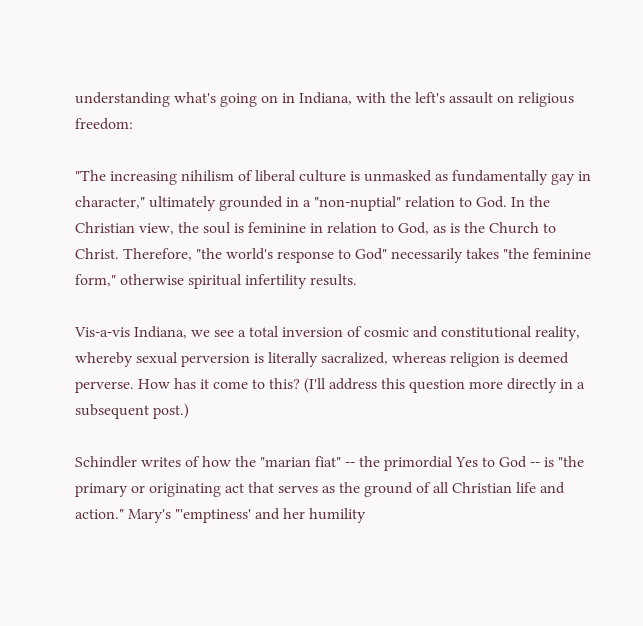understanding what's going on in Indiana, with the left's assault on religious freedom:

"The increasing nihilism of liberal culture is unmasked as fundamentally gay in character," ultimately grounded in a "non-nuptial" relation to God. In the Christian view, the soul is feminine in relation to God, as is the Church to Christ. Therefore, "the world's response to God" necessarily takes "the feminine form," otherwise spiritual infertility results.

Vis-a-vis Indiana, we see a total inversion of cosmic and constitutional reality, whereby sexual perversion is literally sacralized, whereas religion is deemed perverse. How has it come to this? (I'll address this question more directly in a subsequent post.)

Schindler writes of how the "marian fiat" -- the primordial Yes to God -- is "the primary or originating act that serves as the ground of all Christian life and action." Mary's "'emptiness' and her humility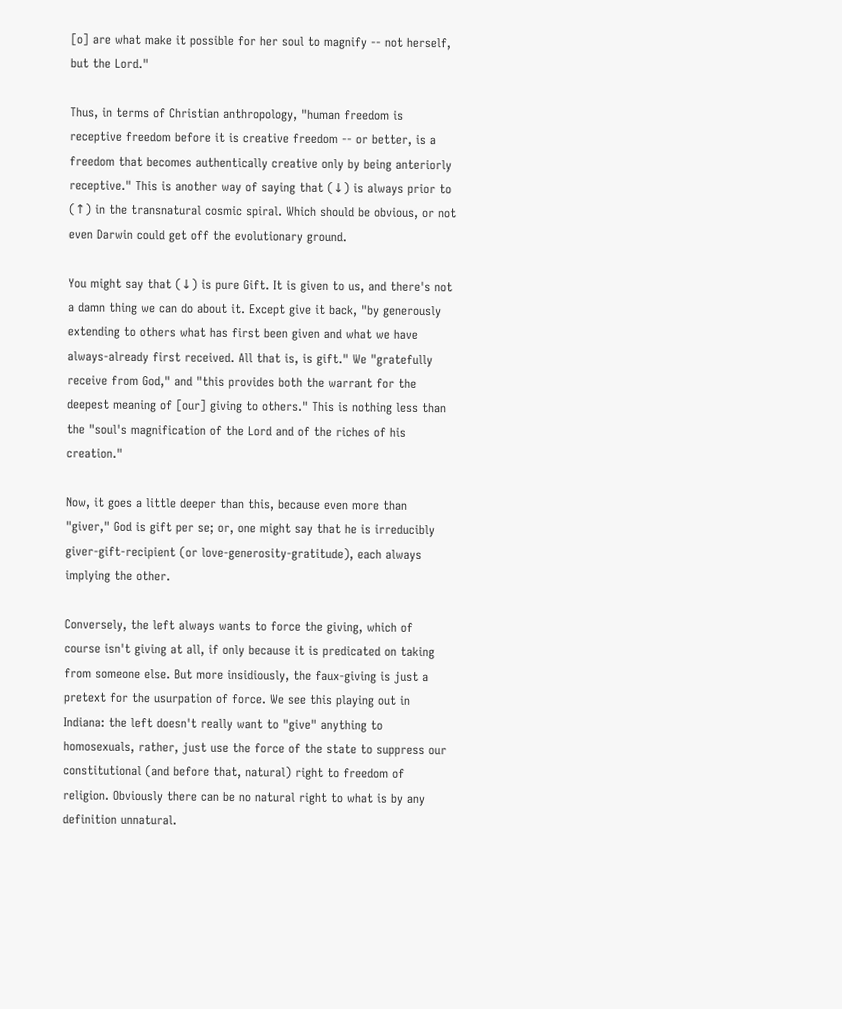[o] are what make it possible for her soul to magnify -- not herself, but the Lord."

Thus, in terms of Christian anthropology, "human freedom is receptive freedom before it is creative freedom -- or better, is a freedom that becomes authentically creative only by being anteriorly receptive." This is another way of saying that (↓) is always prior to (↑) in the transnatural cosmic spiral. Which should be obvious, or not even Darwin could get off the evolutionary ground.

You might say that (↓) is pure Gift. It is given to us, and there's not a damn thing we can do about it. Except give it back, "by generously extending to others what has first been given and what we have always-already first received. All that is, is gift." We "gratefully receive from God," and "this provides both the warrant for the deepest meaning of [our] giving to others." This is nothing less than the "soul's magnification of the Lord and of the riches of his creation."

Now, it goes a little deeper than this, because even more than "giver," God is gift per se; or, one might say that he is irreducibly giver-gift-recipient (or love-generosity-gratitude), each always implying the other.

Conversely, the left always wants to force the giving, which of course isn't giving at all, if only because it is predicated on taking from someone else. But more insidiously, the faux-giving is just a pretext for the usurpation of force. We see this playing out in Indiana: the left doesn't really want to "give" anything to homosexuals, rather, just use the force of the state to suppress our constitutional (and before that, natural) right to freedom of religion. Obviously there can be no natural right to what is by any definition unnatural.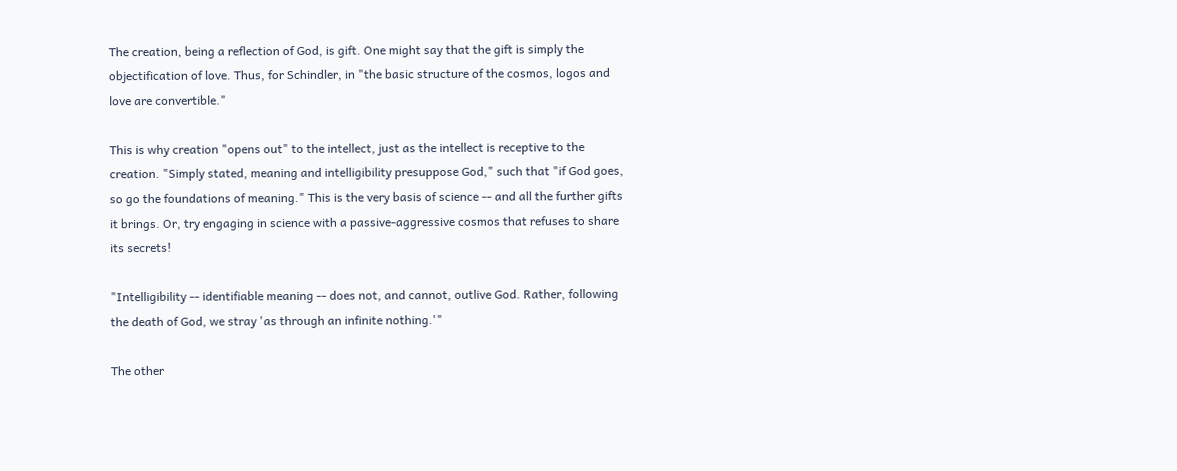The creation, being a reflection of God, is gift. One might say that the gift is simply the objectification of love. Thus, for Schindler, in "the basic structure of the cosmos, logos and love are convertible."

This is why creation "opens out" to the intellect, just as the intellect is receptive to the creation. "Simply stated, meaning and intelligibility presuppose God," such that "if God goes, so go the foundations of meaning." This is the very basis of science -- and all the further gifts it brings. Or, try engaging in science with a passive-aggressive cosmos that refuses to share its secrets!

"Intelligibility -- identifiable meaning -- does not, and cannot, outlive God. Rather, following the death of God, we stray 'as through an infinite nothing.'"

The other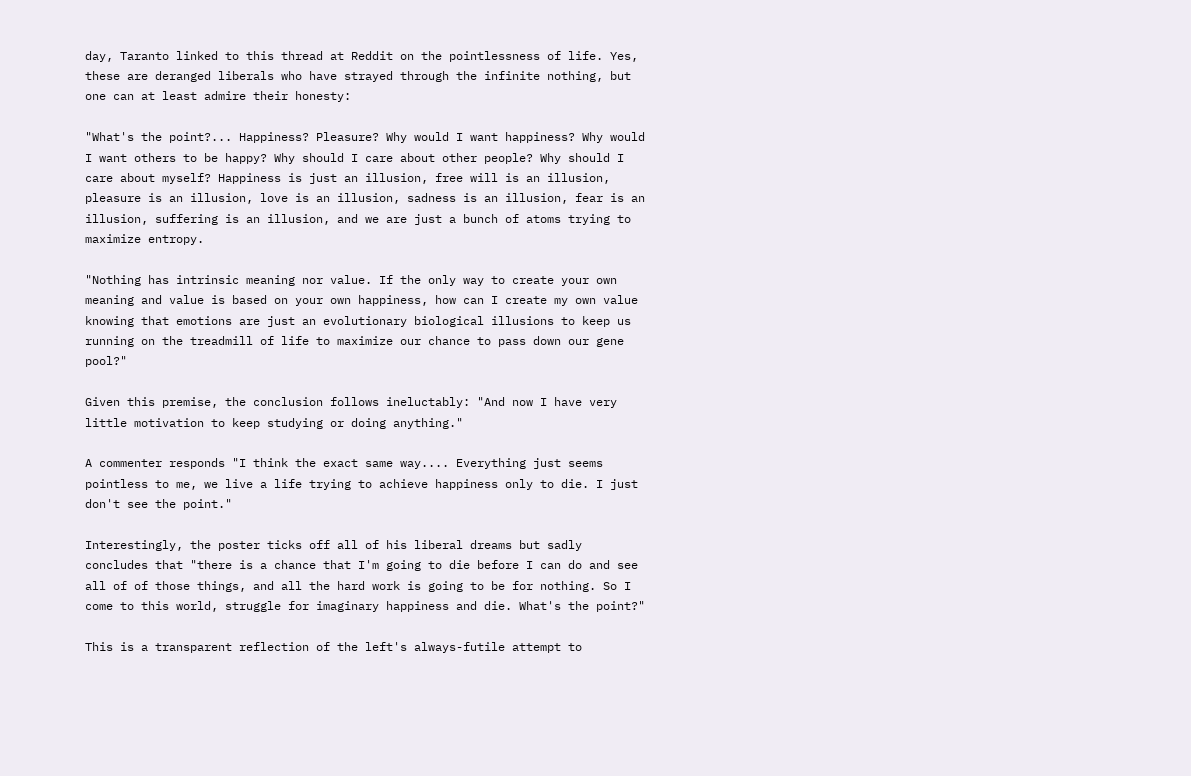day, Taranto linked to this thread at Reddit on the pointlessness of life. Yes, these are deranged liberals who have strayed through the infinite nothing, but one can at least admire their honesty:

"What's the point?... Happiness? Pleasure? Why would I want happiness? Why would I want others to be happy? Why should I care about other people? Why should I care about myself? Happiness is just an illusion, free will is an illusion, pleasure is an illusion, love is an illusion, sadness is an illusion, fear is an illusion, suffering is an illusion, and we are just a bunch of atoms trying to maximize entropy.

"Nothing has intrinsic meaning nor value. If the only way to create your own meaning and value is based on your own happiness, how can I create my own value knowing that emotions are just an evolutionary biological illusions to keep us running on the treadmill of life to maximize our chance to pass down our gene pool?"

Given this premise, the conclusion follows ineluctably: "And now I have very little motivation to keep studying or doing anything."

A commenter responds "I think the exact same way.... Everything just seems pointless to me, we live a life trying to achieve happiness only to die. I just don't see the point."

Interestingly, the poster ticks off all of his liberal dreams but sadly concludes that "there is a chance that I'm going to die before I can do and see all of of those things, and all the hard work is going to be for nothing. So I come to this world, struggle for imaginary happiness and die. What's the point?"

This is a transparent reflection of the left's always-futile attempt to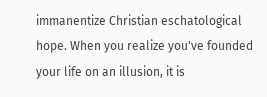immanentize Christian eschatological hope. When you realize you've founded your life on an illusion, it is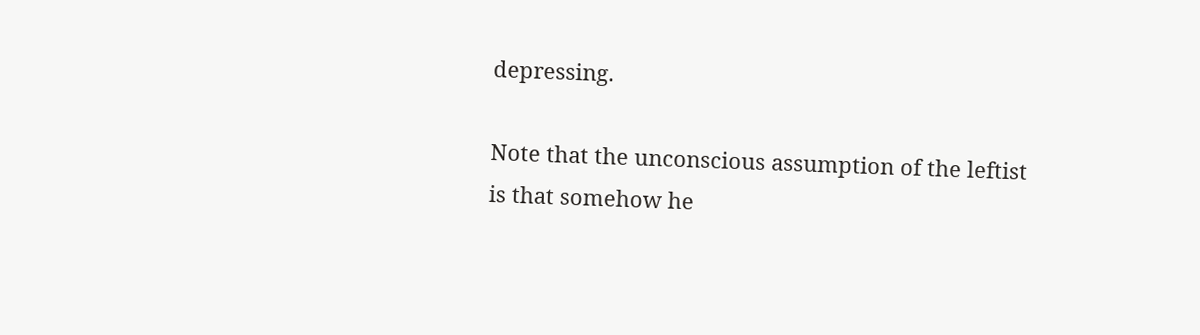depressing.

Note that the unconscious assumption of the leftist is that somehow he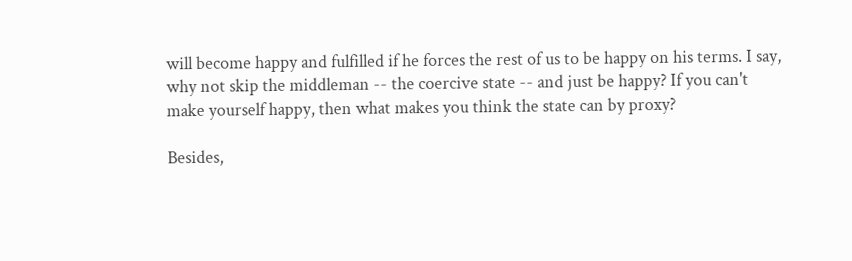will become happy and fulfilled if he forces the rest of us to be happy on his terms. I say, why not skip the middleman -- the coercive state -- and just be happy? If you can't make yourself happy, then what makes you think the state can by proxy?

Besides,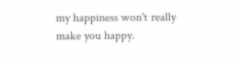my happiness won't really make you happy.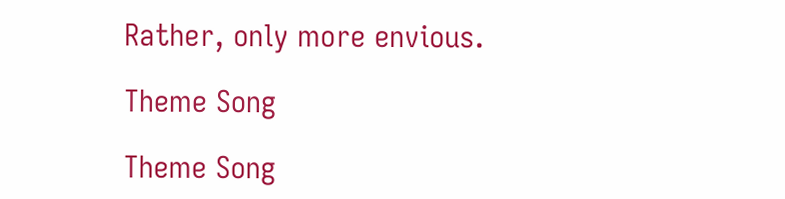Rather, only more envious.

Theme Song

Theme Song